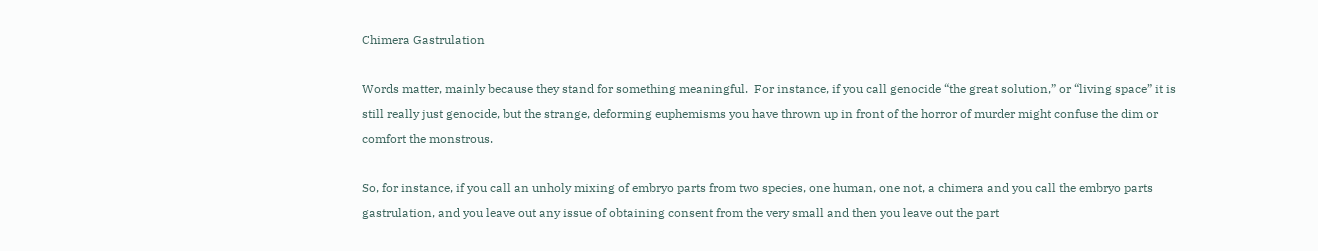Chimera Gastrulation

Words matter, mainly because they stand for something meaningful.  For instance, if you call genocide “the great solution,” or “living space” it is still really just genocide, but the strange, deforming euphemisms you have thrown up in front of the horror of murder might confuse the dim or comfort the monstrous.

So, for instance, if you call an unholy mixing of embryo parts from two species, one human, one not, a chimera and you call the embryo parts gastrulation, and you leave out any issue of obtaining consent from the very small and then you leave out the part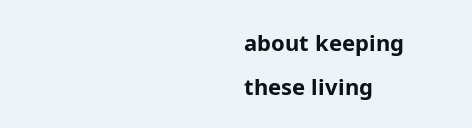about keeping these living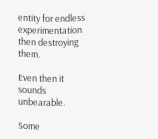entity for endless experimentation then destroying them.

Even then it sounds unbearable.

Some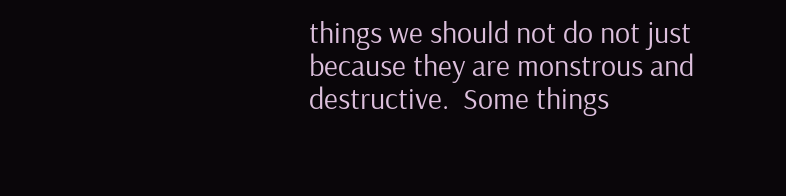things we should not do not just because they are monstrous and destructive.  Some things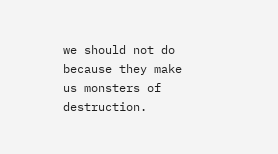we should not do because they make us monsters of destruction.